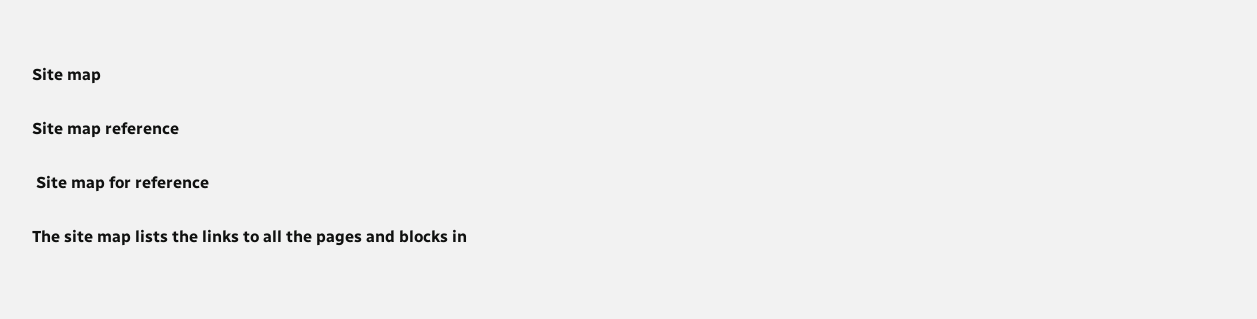Site map

Site map reference

 Site map for reference

The site map lists the links to all the pages and blocks in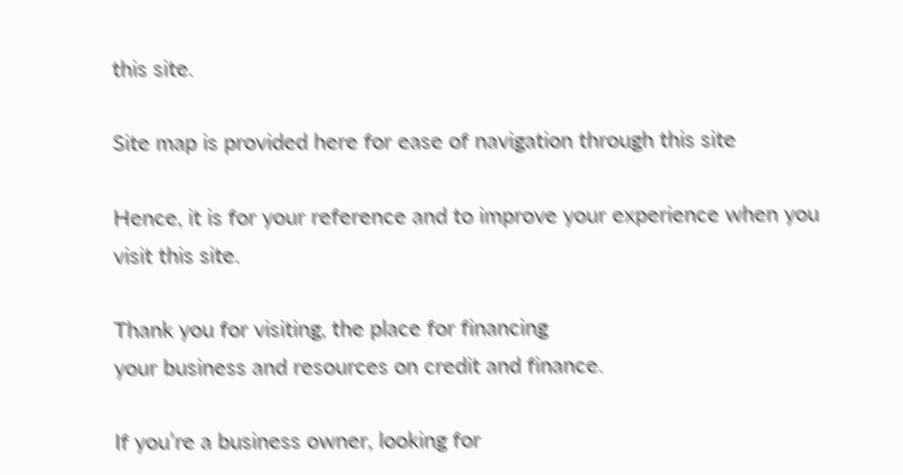this site.

Site map is provided here for ease of navigation through this site

Hence, it is for your reference and to improve your experience when you visit this site.

Thank you for visiting, the place for financing
your business and resources on credit and finance.

If you’re a business owner, looking for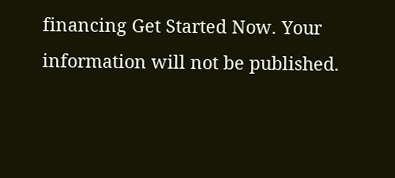financing Get Started Now. Your information will not be published.